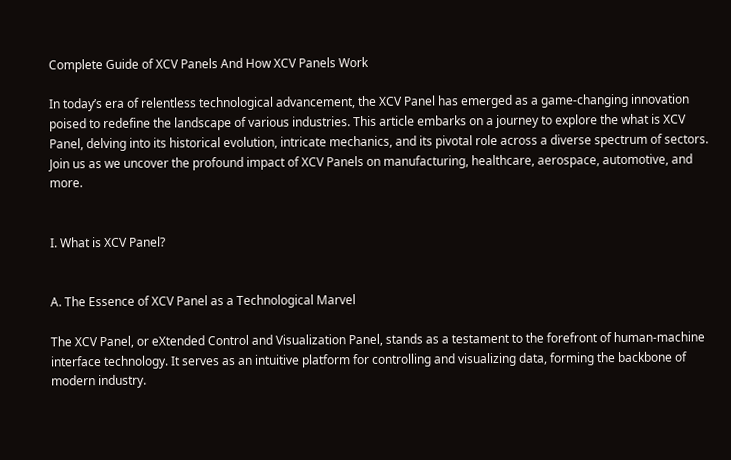Complete Guide of XCV Panels And How XCV Panels Work

In today’s era of relentless technological advancement, the XCV Panel has emerged as a game-changing innovation poised to redefine the landscape of various industries. This article embarks on a journey to explore the what is XCV Panel, delving into its historical evolution, intricate mechanics, and its pivotal role across a diverse spectrum of sectors. Join us as we uncover the profound impact of XCV Panels on manufacturing, healthcare, aerospace, automotive, and more.


I. What is XCV Panel?


A. The Essence of XCV Panel as a Technological Marvel

The XCV Panel, or eXtended Control and Visualization Panel, stands as a testament to the forefront of human-machine interface technology. It serves as an intuitive platform for controlling and visualizing data, forming the backbone of modern industry.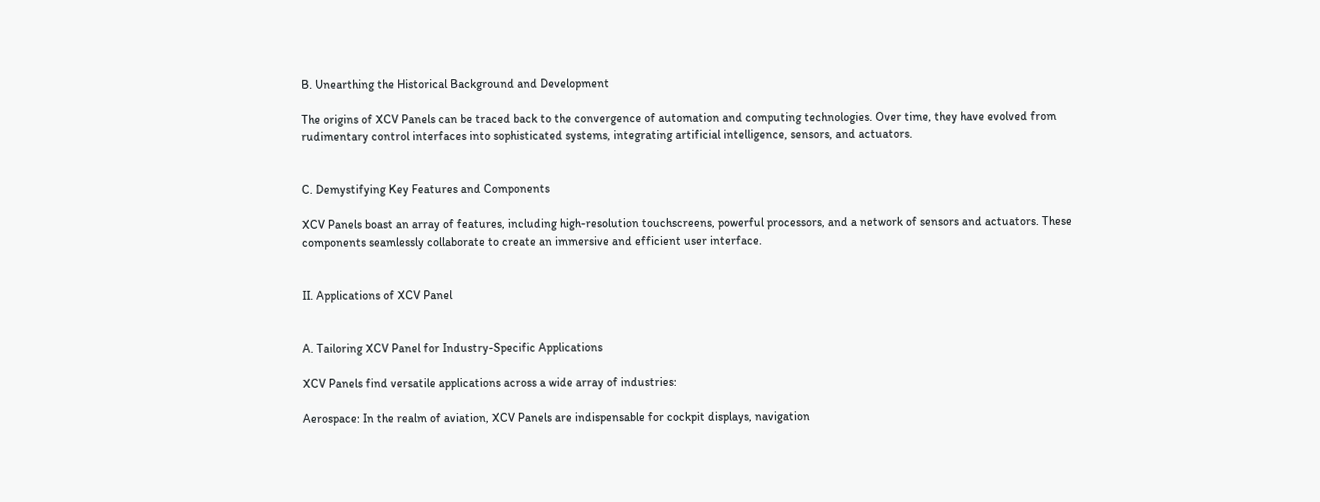B. Unearthing the Historical Background and Development

The origins of XCV Panels can be traced back to the convergence of automation and computing technologies. Over time, they have evolved from rudimentary control interfaces into sophisticated systems, integrating artificial intelligence, sensors, and actuators.


C. Demystifying Key Features and Components

XCV Panels boast an array of features, including high-resolution touchscreens, powerful processors, and a network of sensors and actuators. These components seamlessly collaborate to create an immersive and efficient user interface.


II. Applications of XCV Panel


A. Tailoring XCV Panel for Industry-Specific Applications

XCV Panels find versatile applications across a wide array of industries:

Aerospace: In the realm of aviation, XCV Panels are indispensable for cockpit displays, navigation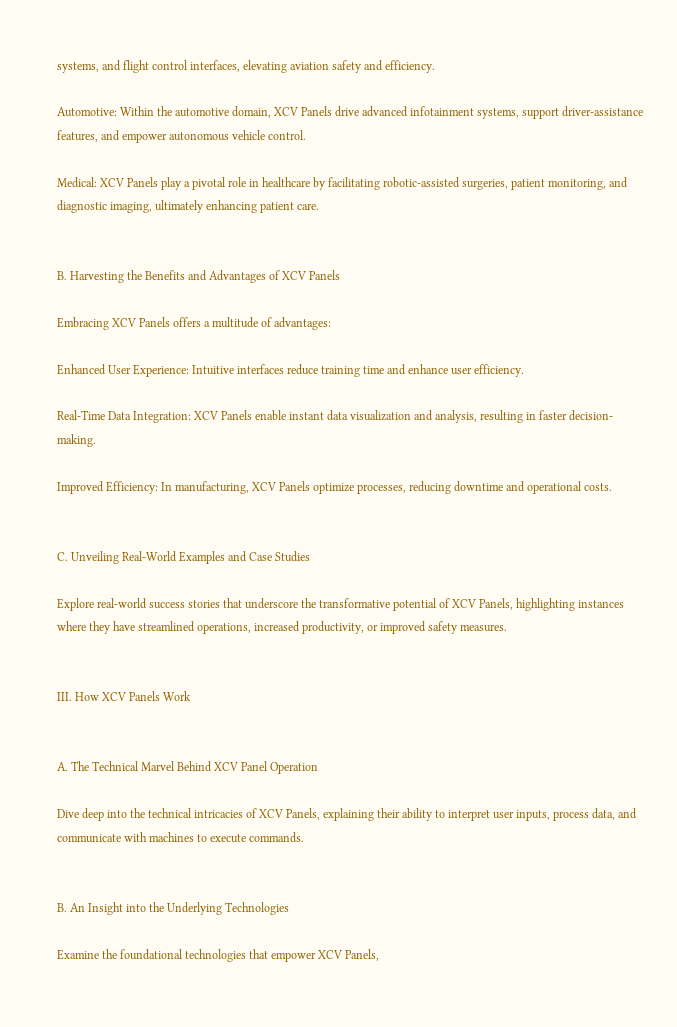systems, and flight control interfaces, elevating aviation safety and efficiency.

Automotive: Within the automotive domain, XCV Panels drive advanced infotainment systems, support driver-assistance features, and empower autonomous vehicle control.

Medical: XCV Panels play a pivotal role in healthcare by facilitating robotic-assisted surgeries, patient monitoring, and diagnostic imaging, ultimately enhancing patient care.


B. Harvesting the Benefits and Advantages of XCV Panels

Embracing XCV Panels offers a multitude of advantages:

Enhanced User Experience: Intuitive interfaces reduce training time and enhance user efficiency.

Real-Time Data Integration: XCV Panels enable instant data visualization and analysis, resulting in faster decision-making.

Improved Efficiency: In manufacturing, XCV Panels optimize processes, reducing downtime and operational costs.


C. Unveiling Real-World Examples and Case Studies

Explore real-world success stories that underscore the transformative potential of XCV Panels, highlighting instances where they have streamlined operations, increased productivity, or improved safety measures.


III. How XCV Panels Work


A. The Technical Marvel Behind XCV Panel Operation

Dive deep into the technical intricacies of XCV Panels, explaining their ability to interpret user inputs, process data, and communicate with machines to execute commands.


B. An Insight into the Underlying Technologies

Examine the foundational technologies that empower XCV Panels,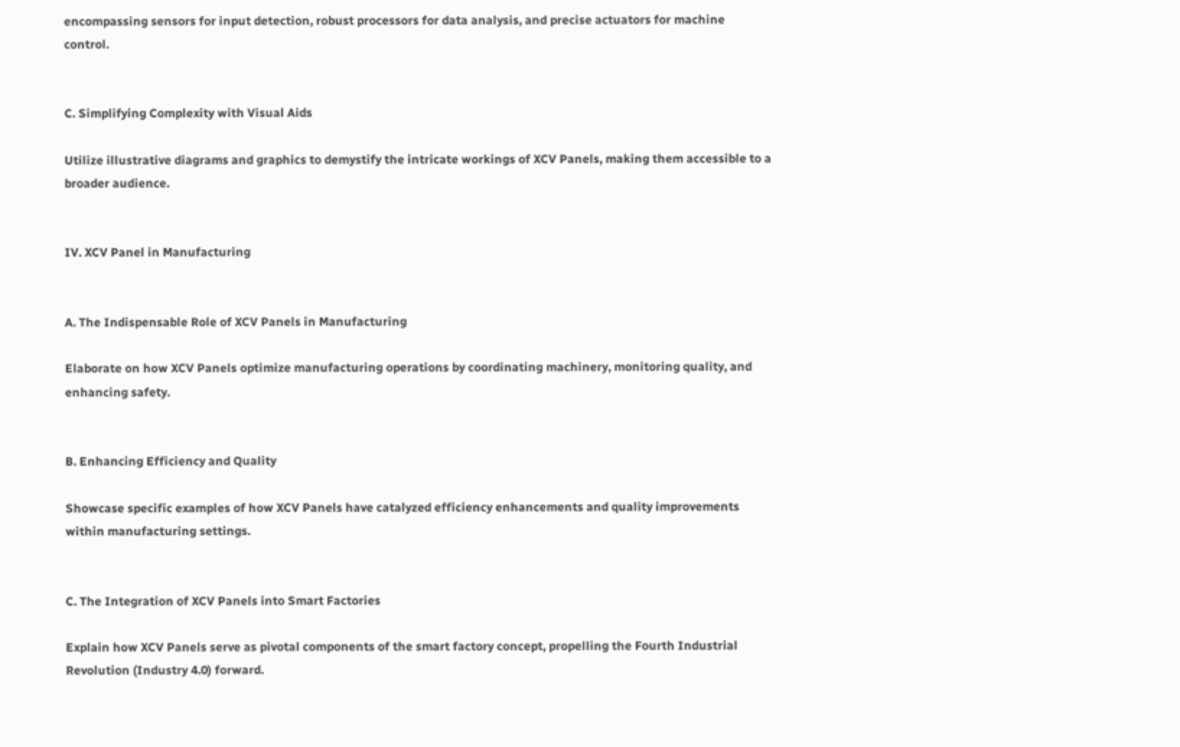encompassing sensors for input detection, robust processors for data analysis, and precise actuators for machine control.


C. Simplifying Complexity with Visual Aids

Utilize illustrative diagrams and graphics to demystify the intricate workings of XCV Panels, making them accessible to a broader audience.


IV. XCV Panel in Manufacturing


A. The Indispensable Role of XCV Panels in Manufacturing

Elaborate on how XCV Panels optimize manufacturing operations by coordinating machinery, monitoring quality, and enhancing safety.


B. Enhancing Efficiency and Quality

Showcase specific examples of how XCV Panels have catalyzed efficiency enhancements and quality improvements within manufacturing settings.


C. The Integration of XCV Panels into Smart Factories

Explain how XCV Panels serve as pivotal components of the smart factory concept, propelling the Fourth Industrial Revolution (Industry 4.0) forward.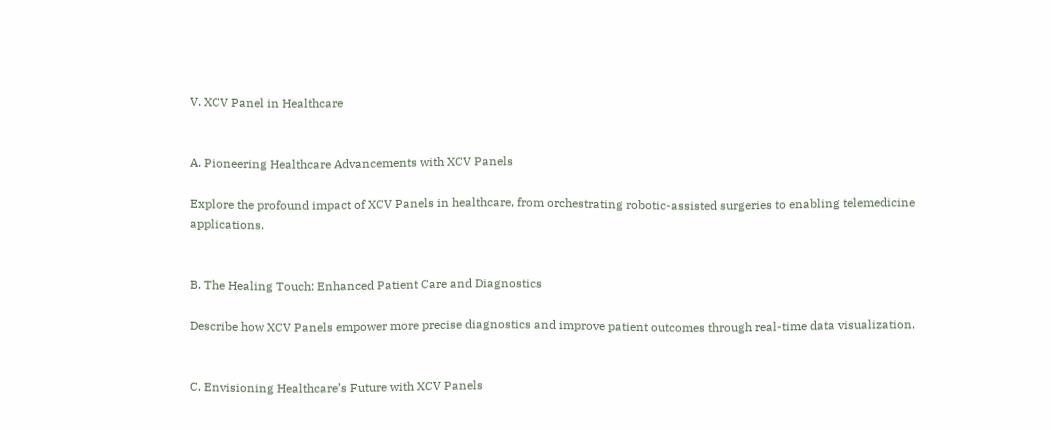V. XCV Panel in Healthcare


A. Pioneering Healthcare Advancements with XCV Panels

Explore the profound impact of XCV Panels in healthcare, from orchestrating robotic-assisted surgeries to enabling telemedicine applications.


B. The Healing Touch: Enhanced Patient Care and Diagnostics

Describe how XCV Panels empower more precise diagnostics and improve patient outcomes through real-time data visualization.


C. Envisioning Healthcare’s Future with XCV Panels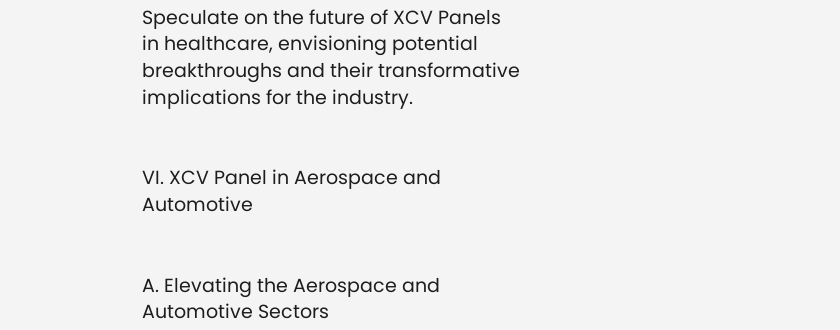Speculate on the future of XCV Panels in healthcare, envisioning potential breakthroughs and their transformative implications for the industry.


VI. XCV Panel in Aerospace and Automotive


A. Elevating the Aerospace and Automotive Sectors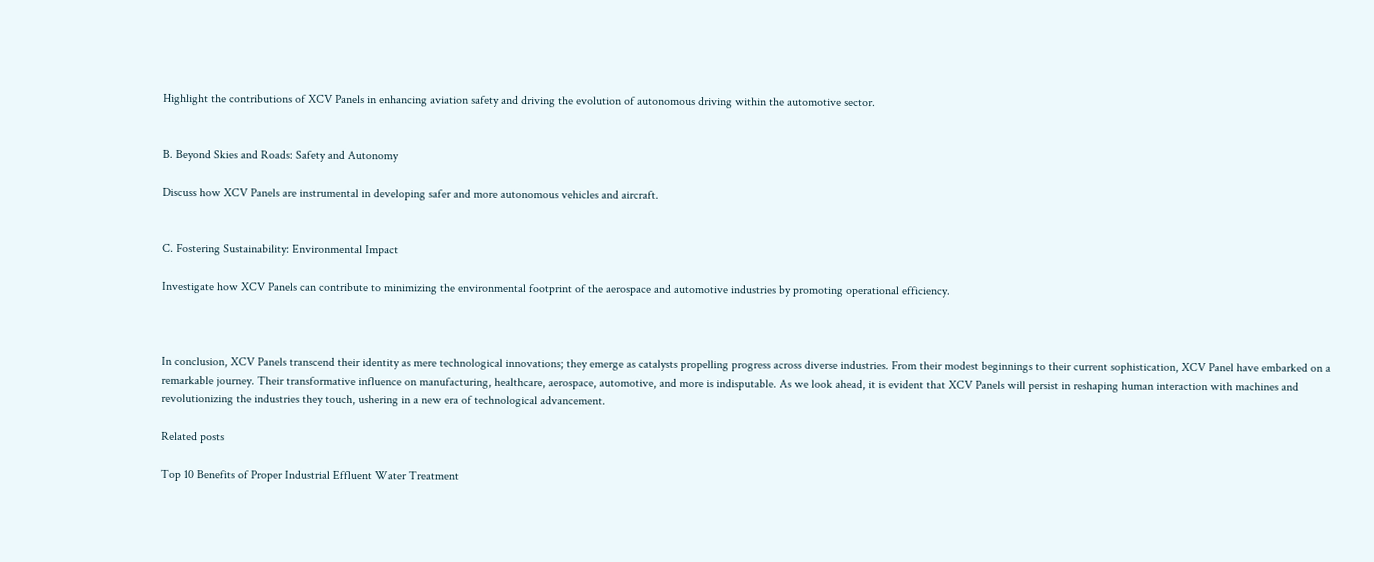Highlight the contributions of XCV Panels in enhancing aviation safety and driving the evolution of autonomous driving within the automotive sector.


B. Beyond Skies and Roads: Safety and Autonomy

Discuss how XCV Panels are instrumental in developing safer and more autonomous vehicles and aircraft.


C. Fostering Sustainability: Environmental Impact

Investigate how XCV Panels can contribute to minimizing the environmental footprint of the aerospace and automotive industries by promoting operational efficiency.



In conclusion, XCV Panels transcend their identity as mere technological innovations; they emerge as catalysts propelling progress across diverse industries. From their modest beginnings to their current sophistication, XCV Panel have embarked on a remarkable journey. Their transformative influence on manufacturing, healthcare, aerospace, automotive, and more is indisputable. As we look ahead, it is evident that XCV Panels will persist in reshaping human interaction with machines and revolutionizing the industries they touch, ushering in a new era of technological advancement.

Related posts

Top 10 Benefits of Proper Industrial Effluent Water Treatment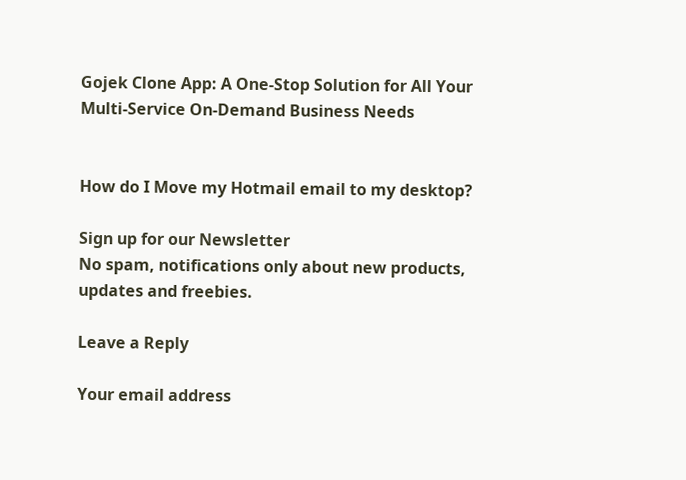Gojek Clone App: A One-Stop Solution for All Your Multi-Service On-Demand Business Needs


How do I Move my Hotmail email to my desktop?

Sign up for our Newsletter
No spam, notifications only about new products, updates and freebies.

Leave a Reply

Your email address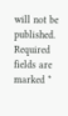will not be published. Required fields are marked *